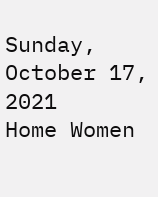Sunday, October 17, 2021
Home Women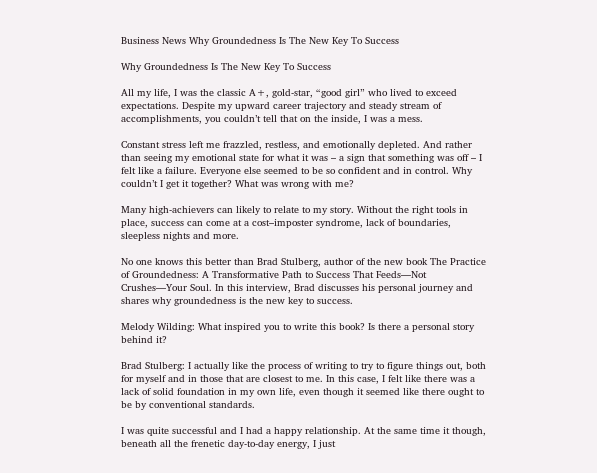Business News Why Groundedness Is The New Key To Success

Why Groundedness Is The New Key To Success

All my life, I was the classic A+, gold-star, “good girl” who lived to exceed expectations. Despite my upward career trajectory and steady stream of accomplishments, you couldn’t tell that on the inside, I was a mess.

Constant stress left me frazzled, restless, and emotionally depleted. And rather than seeing my emotional state for what it was – a sign that something was off – I felt like a failure. Everyone else seemed to be so confident and in control. Why couldn’t I get it together? What was wrong with me?

Many high-achievers can likely to relate to my story. Without the right tools in place, success can come at a cost–imposter syndrome, lack of boundaries, sleepless nights and more.

No one knows this better than Brad Stulberg, author of the new book The Practice of Groundedness: A Transformative Path to Success That Feeds—Not Crushes—Your Soul. In this interview, Brad discusses his personal journey and shares why groundedness is the new key to success.

Melody Wilding: What inspired you to write this book? Is there a personal story behind it?

Brad Stulberg: I actually like the process of writing to try to figure things out, both for myself and in those that are closest to me. In this case, I felt like there was a lack of solid foundation in my own life, even though it seemed like there ought to be by conventional standards.

I was quite successful and I had a happy relationship. At the same time it though, beneath all the frenetic day-to-day energy, I just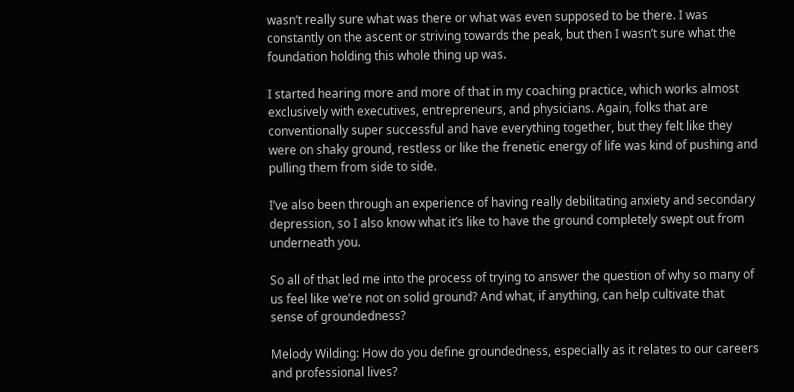wasn’t really sure what was there or what was even supposed to be there. I was constantly on the ascent or striving towards the peak, but then I wasn’t sure what the foundation holding this whole thing up was.

I started hearing more and more of that in my coaching practice, which works almost exclusively with executives, entrepreneurs, and physicians. Again, folks that are conventionally super successful and have everything together, but they felt like they were on shaky ground, restless or like the frenetic energy of life was kind of pushing and pulling them from side to side.

I’ve also been through an experience of having really debilitating anxiety and secondary depression, so I also know what it’s like to have the ground completely swept out from underneath you.

So all of that led me into the process of trying to answer the question of why so many of us feel like we’re not on solid ground? And what, if anything, can help cultivate that sense of groundedness?

Melody Wilding: How do you define groundedness, especially as it relates to our careers and professional lives?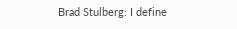Brad Stulberg: I define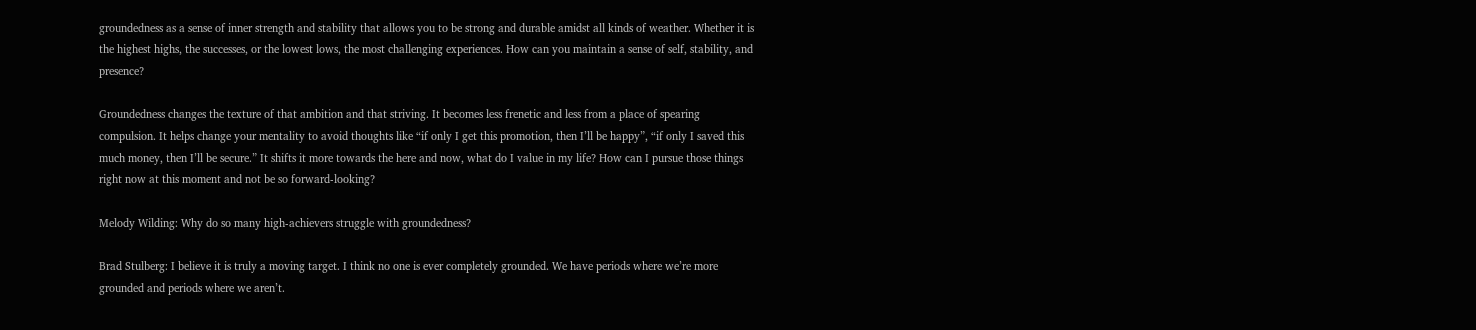groundedness as a sense of inner strength and stability that allows you to be strong and durable amidst all kinds of weather. Whether it is the highest highs, the successes, or the lowest lows, the most challenging experiences. How can you maintain a sense of self, stability, and presence?

Groundedness changes the texture of that ambition and that striving. It becomes less frenetic and less from a place of spearing compulsion. It helps change your mentality to avoid thoughts like “if only I get this promotion, then I’ll be happy”, “if only I saved this much money, then I’ll be secure.” It shifts it more towards the here and now, what do I value in my life? How can I pursue those things right now at this moment and not be so forward-looking?

Melody Wilding: Why do so many high-achievers struggle with groundedness?

Brad Stulberg: I believe it is truly a moving target. I think no one is ever completely grounded. We have periods where we’re more grounded and periods where we aren’t.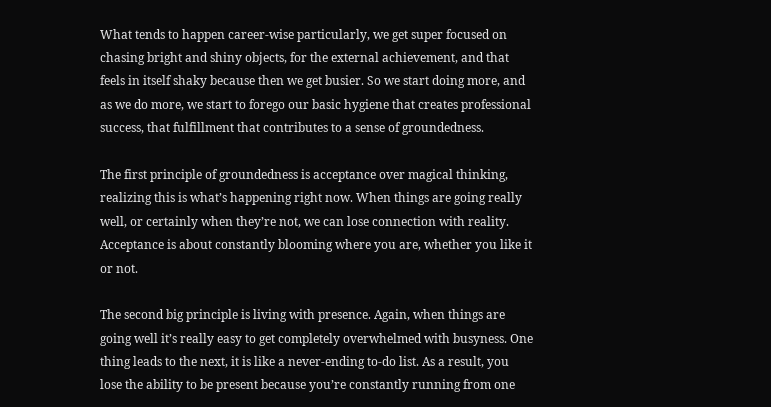What tends to happen career-wise particularly, we get super focused on chasing bright and shiny objects, for the external achievement, and that feels in itself shaky because then we get busier. So we start doing more, and as we do more, we start to forego our basic hygiene that creates professional success, that fulfillment that contributes to a sense of groundedness.

The first principle of groundedness is acceptance over magical thinking, realizing this is what’s happening right now. When things are going really well, or certainly when they’re not, we can lose connection with reality. Acceptance is about constantly blooming where you are, whether you like it or not.

The second big principle is living with presence. Again, when things are going well it’s really easy to get completely overwhelmed with busyness. One thing leads to the next, it is like a never-ending to-do list. As a result, you lose the ability to be present because you’re constantly running from one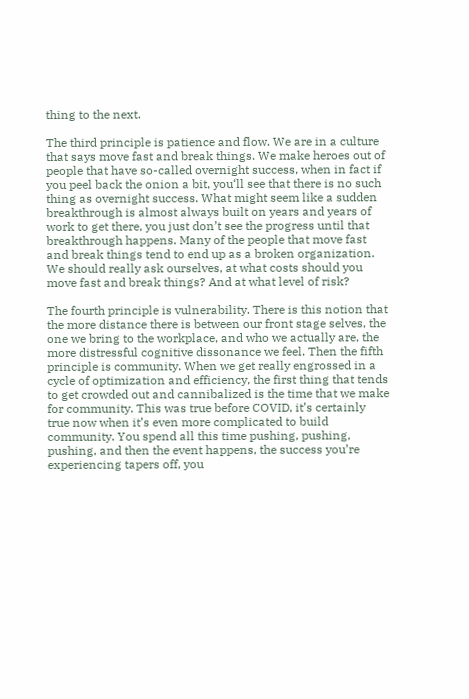thing to the next.

The third principle is patience and flow. We are in a culture that says move fast and break things. We make heroes out of people that have so-called overnight success, when in fact if you peel back the onion a bit, you‘ll see that there is no such thing as overnight success. What might seem like a sudden breakthrough is almost always built on years and years of work to get there, you just don’t see the progress until that breakthrough happens. Many of the people that move fast and break things tend to end up as a broken organization. We should really ask ourselves, at what costs should you move fast and break things? And at what level of risk?

The fourth principle is vulnerability. There is this notion that the more distance there is between our front stage selves, the one we bring to the workplace, and who we actually are, the more distressful cognitive dissonance we feel. Then the fifth principle is community. When we get really engrossed in a cycle of optimization and efficiency, the first thing that tends to get crowded out and cannibalized is the time that we make for community. This was true before COVID, it’s certainly true now when it’s even more complicated to build community. You spend all this time pushing, pushing, pushing, and then the event happens, the success you’re experiencing tapers off, you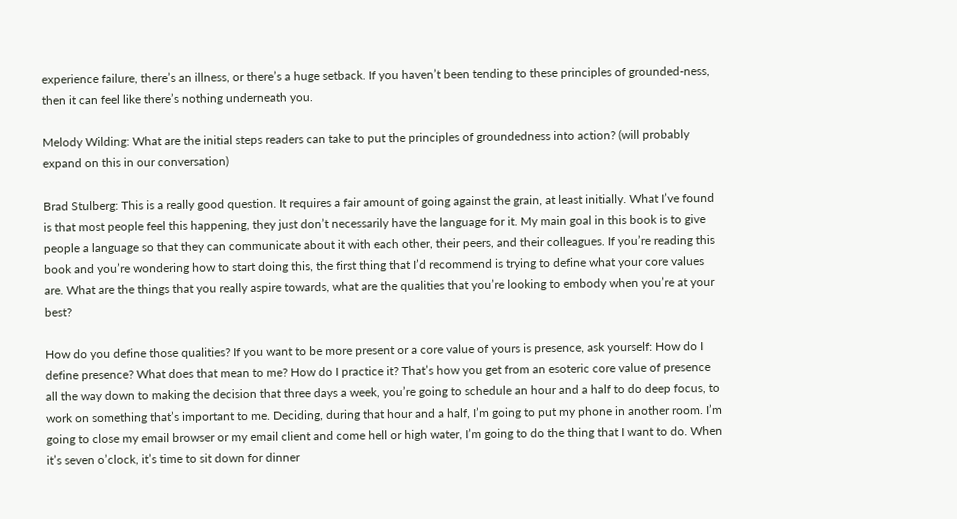experience failure, there’s an illness, or there’s a huge setback. If you haven’t been tending to these principles of grounded-ness, then it can feel like there’s nothing underneath you.

Melody Wilding: What are the initial steps readers can take to put the principles of groundedness into action? (will probably expand on this in our conversation)

Brad Stulberg: This is a really good question. It requires a fair amount of going against the grain, at least initially. What I’ve found is that most people feel this happening, they just don’t necessarily have the language for it. My main goal in this book is to give people a language so that they can communicate about it with each other, their peers, and their colleagues. If you’re reading this book and you’re wondering how to start doing this, the first thing that I’d recommend is trying to define what your core values are. What are the things that you really aspire towards, what are the qualities that you’re looking to embody when you’re at your best?

How do you define those qualities? If you want to be more present or a core value of yours is presence, ask yourself: How do I define presence? What does that mean to me? How do I practice it? That’s how you get from an esoteric core value of presence all the way down to making the decision that three days a week, you’re going to schedule an hour and a half to do deep focus, to work on something that’s important to me. Deciding, during that hour and a half, I’m going to put my phone in another room. I’m going to close my email browser or my email client and come hell or high water, I’m going to do the thing that I want to do. When it’s seven o’clock, it’s time to sit down for dinner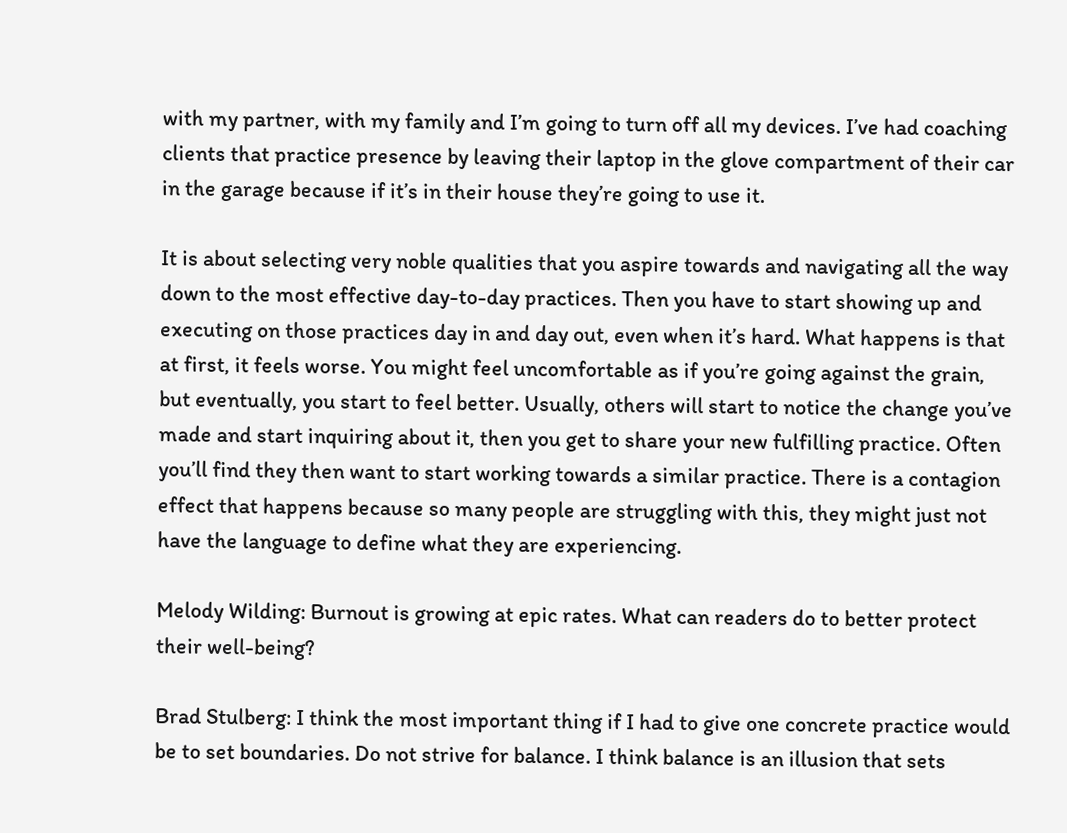with my partner, with my family and I’m going to turn off all my devices. I’ve had coaching clients that practice presence by leaving their laptop in the glove compartment of their car in the garage because if it’s in their house they’re going to use it.

It is about selecting very noble qualities that you aspire towards and navigating all the way down to the most effective day-to-day practices. Then you have to start showing up and executing on those practices day in and day out, even when it’s hard. What happens is that at first, it feels worse. You might feel uncomfortable as if you’re going against the grain, but eventually, you start to feel better. Usually, others will start to notice the change you’ve made and start inquiring about it, then you get to share your new fulfilling practice. Often you’ll find they then want to start working towards a similar practice. There is a contagion effect that happens because so many people are struggling with this, they might just not have the language to define what they are experiencing.

Melody Wilding: Burnout is growing at epic rates. What can readers do to better protect their well-being?

Brad Stulberg: I think the most important thing if I had to give one concrete practice would be to set boundaries. Do not strive for balance. I think balance is an illusion that sets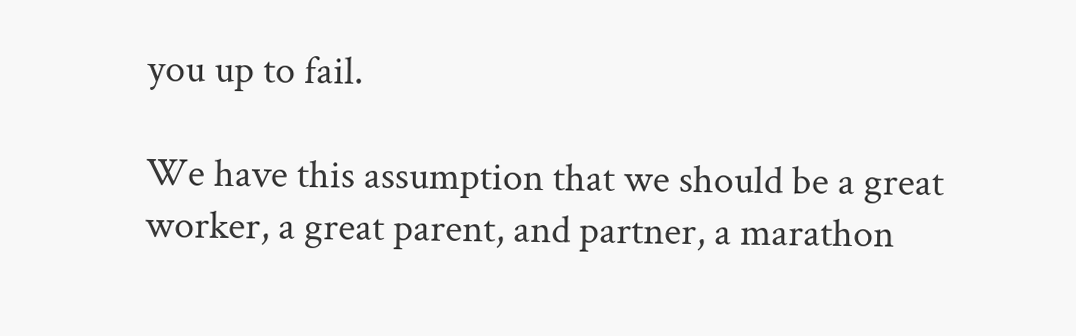you up to fail.

We have this assumption that we should be a great worker, a great parent, and partner, a marathon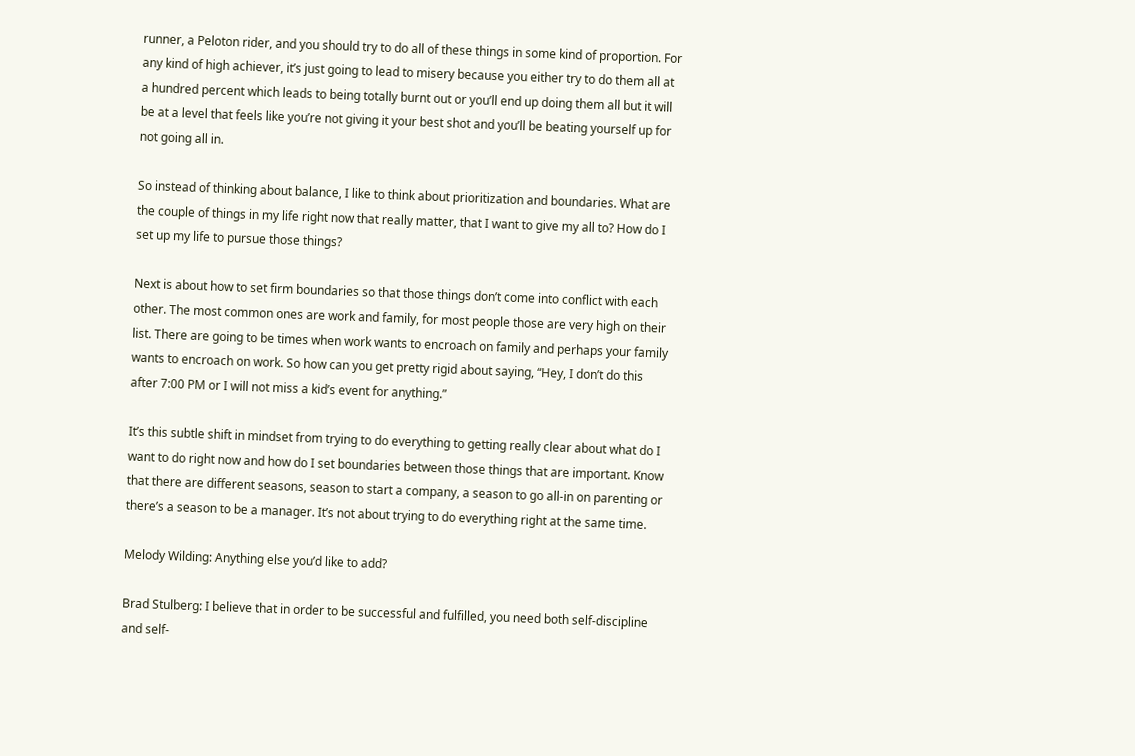runner, a Peloton rider, and you should try to do all of these things in some kind of proportion. For any kind of high achiever, it’s just going to lead to misery because you either try to do them all at a hundred percent which leads to being totally burnt out or you’ll end up doing them all but it will be at a level that feels like you’re not giving it your best shot and you’ll be beating yourself up for not going all in.

So instead of thinking about balance, I like to think about prioritization and boundaries. What are the couple of things in my life right now that really matter, that I want to give my all to? How do I set up my life to pursue those things?

Next is about how to set firm boundaries so that those things don’t come into conflict with each other. The most common ones are work and family, for most people those are very high on their list. There are going to be times when work wants to encroach on family and perhaps your family wants to encroach on work. So how can you get pretty rigid about saying, “Hey, I don’t do this after 7:00 PM or I will not miss a kid’s event for anything.”

It’s this subtle shift in mindset from trying to do everything to getting really clear about what do I want to do right now and how do I set boundaries between those things that are important. Know that there are different seasons, season to start a company, a season to go all-in on parenting or there’s a season to be a manager. It’s not about trying to do everything right at the same time.

Melody Wilding: Anything else you’d like to add?

Brad Stulberg: I believe that in order to be successful and fulfilled, you need both self-discipline and self-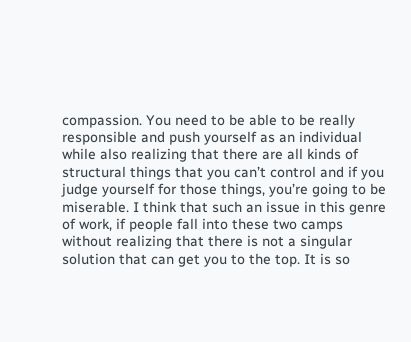compassion. You need to be able to be really responsible and push yourself as an individual while also realizing that there are all kinds of structural things that you can’t control and if you judge yourself for those things, you’re going to be miserable. I think that such an issue in this genre of work, if people fall into these two camps without realizing that there is not a singular solution that can get you to the top. It is so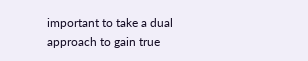important to take a dual approach to gain true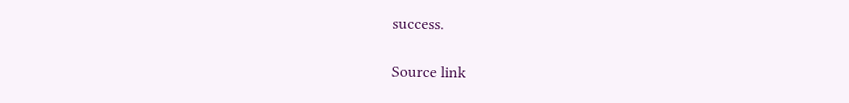success.

Source link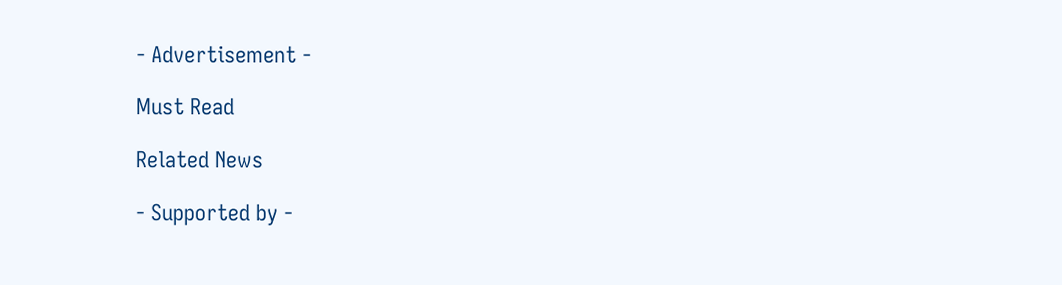- Advertisement -

Must Read

Related News

- Supported by -